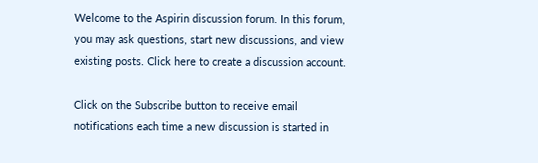Welcome to the Aspirin discussion forum. In this forum, you may ask questions, start new discussions, and view existing posts. Click here to create a discussion account.

Click on the Subscribe button to receive email notifications each time a new discussion is started in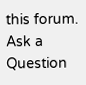this forum.
Ask a Question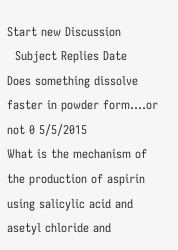Start new Discussion
  Subject Replies Date
Does something dissolve faster in powder form....or not 0 5/5/2015
What is the mechanism of the production of aspirin using salicylic acid and asetyl chloride and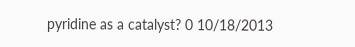pyridine as a catalyst? 0 10/18/2013